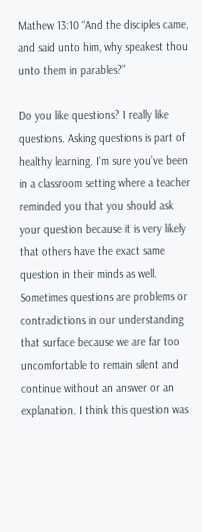Mathew 13:10 “And the disciples came, and said unto him, why speakest thou unto them in parables?”

Do you like questions? I really like questions. Asking questions is part of healthy learning. I’m sure you’ve been in a classroom setting where a teacher reminded you that you should ask your question because it is very likely that others have the exact same question in their minds as well. Sometimes questions are problems or contradictions in our understanding that surface because we are far too uncomfortable to remain silent and continue without an answer or an explanation. I think this question was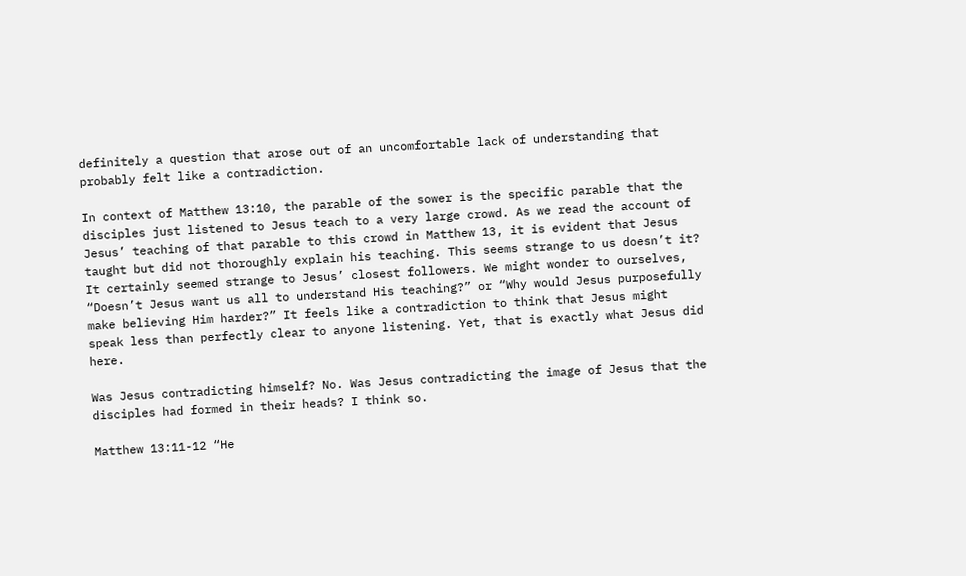definitely a question that arose out of an uncomfortable lack of understanding that probably felt like a contradiction.

In context of Matthew 13:10, the parable of the sower is the specific parable that the disciples just listened to Jesus teach to a very large crowd. As we read the account of Jesus’ teaching of that parable to this crowd in Matthew 13, it is evident that Jesus taught but did not thoroughly explain his teaching. This seems strange to us doesn’t it? It certainly seemed strange to Jesus’ closest followers. We might wonder to ourselves, “Doesn’t Jesus want us all to understand His teaching?” or “Why would Jesus purposefully make believing Him harder?” It feels like a contradiction to think that Jesus might speak less than perfectly clear to anyone listening. Yet, that is exactly what Jesus did here.

Was Jesus contradicting himself? No. Was Jesus contradicting the image of Jesus that the disciples had formed in their heads? I think so.

Matthew 13:11-12 “He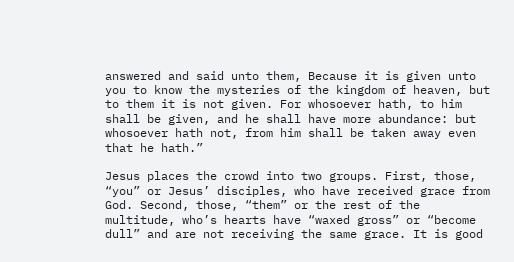answered and said unto them, Because it is given unto you to know the mysteries of the kingdom of heaven, but to them it is not given. For whosoever hath, to him shall be given, and he shall have more abundance: but whosoever hath not, from him shall be taken away even that he hath.”

Jesus places the crowd into two groups. First, those, “you” or Jesus’ disciples, who have received grace from God. Second, those, “them” or the rest of the multitude, who’s hearts have “waxed gross” or “become dull” and are not receiving the same grace. It is good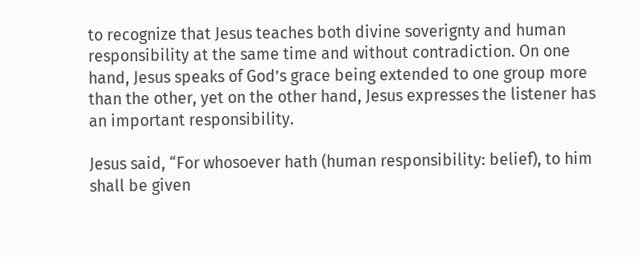to recognize that Jesus teaches both divine soverignty and human responsibility at the same time and without contradiction. On one hand, Jesus speaks of God’s grace being extended to one group more than the other, yet on the other hand, Jesus expresses the listener has an important responsibility.

Jesus said, “For whosoever hath (human responsibility: belief), to him shall be given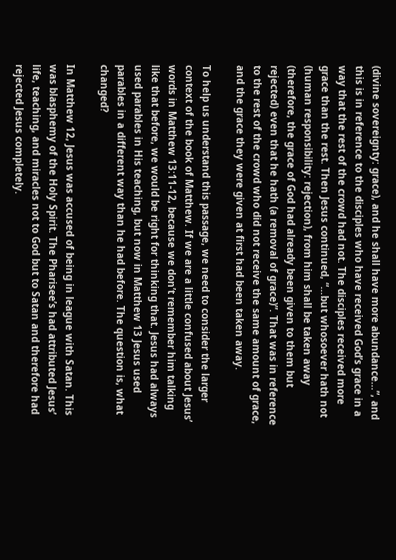(divine sovereignty: grace), and he shall have more abundance…”, and this is in reference to the disciples who have received God’s grace in a way that the rest of the crowd had not. The disciples received more grace than the rest. Then Jesus continued, “…but whosoever hath not (human responsibility: rejection), from him shall be taken away (therefore, the grace of God had already been given to them but rejected) even that he hath (a removal of grace)”. That was in reference to the rest of the crowd who did not receive the same amount of grace, and the grace they were given at first had been taken away.

To help us understand this passage, we need to consider the larger context of the book of Matthew. If we are a little confused about Jesus’ words in Matthew 13:11-12, because we don’t remember him talking like that before, we would be right for thinking that. Jesus had always used parables in His teaching, but now in Matthew 13 Jesus used parables in a different way than he had before. The question is, what changed?

In Matthew 12, Jesus was accused of being in league with Satan. This was blasphemy of the Holy Spirit. The Pharisee’s had attributed Jesus’ life, teaching, and miracles not to God but to Satan and therefore had rejected Jesus completely.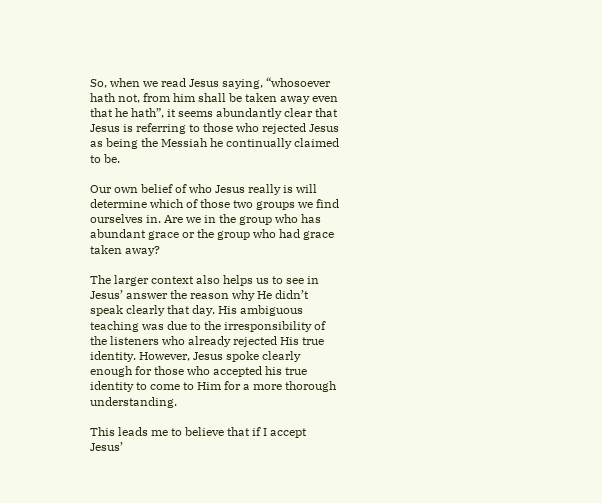So, when we read Jesus saying, “whosoever hath not, from him shall be taken away even that he hath”, it seems abundantly clear that Jesus is referring to those who rejected Jesus as being the Messiah he continually claimed to be.

Our own belief of who Jesus really is will determine which of those two groups we find ourselves in. Are we in the group who has abundant grace or the group who had grace taken away?

The larger context also helps us to see in Jesus’ answer the reason why He didn’t speak clearly that day. His ambiguous teaching was due to the irresponsibility of the listeners who already rejected His true identity. However, Jesus spoke clearly enough for those who accepted his true identity to come to Him for a more thorough understanding.

This leads me to believe that if I accept Jesus’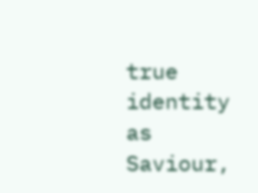true identity as Saviour,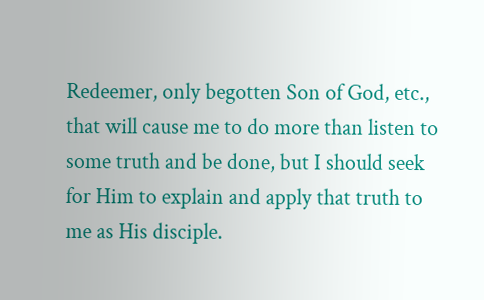Redeemer, only begotten Son of God, etc., that will cause me to do more than listen to some truth and be done, but I should seek for Him to explain and apply that truth to me as His disciple.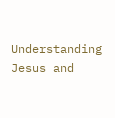Understanding Jesus and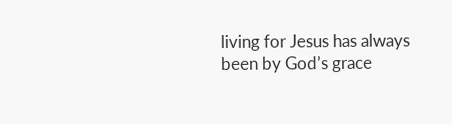living for Jesus has always been by God’s grace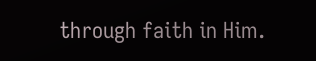through faith in Him.